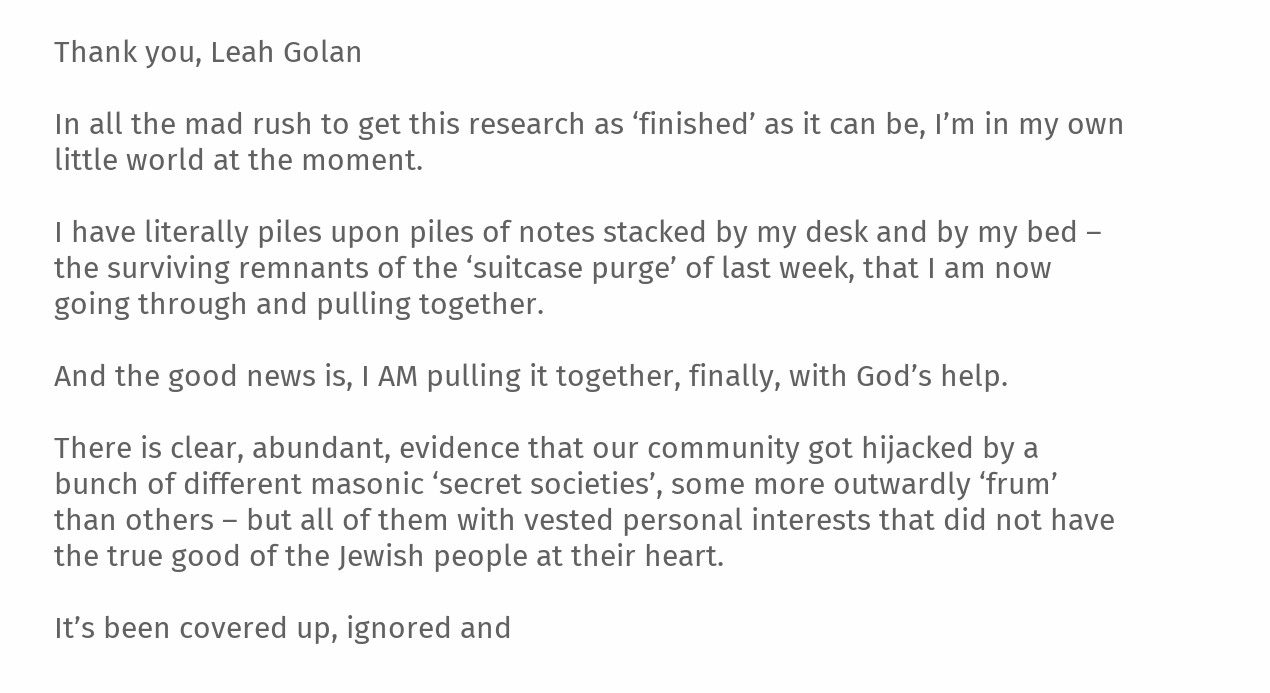Thank you, Leah Golan

In all the mad rush to get this research as ‘finished’ as it can be, I’m in my own little world at the moment.

I have literally piles upon piles of notes stacked by my desk and by my bed – the surviving remnants of the ‘suitcase purge’ of last week, that I am now going through and pulling together.

And the good news is, I AM pulling it together, finally, with God’s help.

There is clear, abundant, evidence that our community got hijacked by a bunch of different masonic ‘secret societies’, some more outwardly ‘frum’ than others – but all of them with vested personal interests that did not have the true good of the Jewish people at their heart.

It’s been covered up, ignored and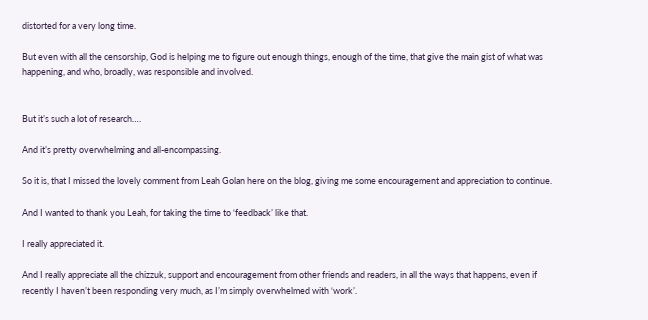distorted for a very long time.

But even with all the censorship, God is helping me to figure out enough things, enough of the time, that give the main gist of what was happening, and who, broadly, was responsible and involved.


But it’s such a lot of research….

And it’s pretty overwhelming and all-encompassing.

So it is, that I missed the lovely comment from Leah Golan here on the blog, giving me some encouragement and appreciation to continue.

And I wanted to thank you Leah, for taking the time to ‘feedback’ like that.

I really appreciated it.

And I really appreciate all the chizzuk, support and encouragement from other friends and readers, in all the ways that happens, even if recently I haven’t been responding very much, as I’m simply overwhelmed with ‘work’.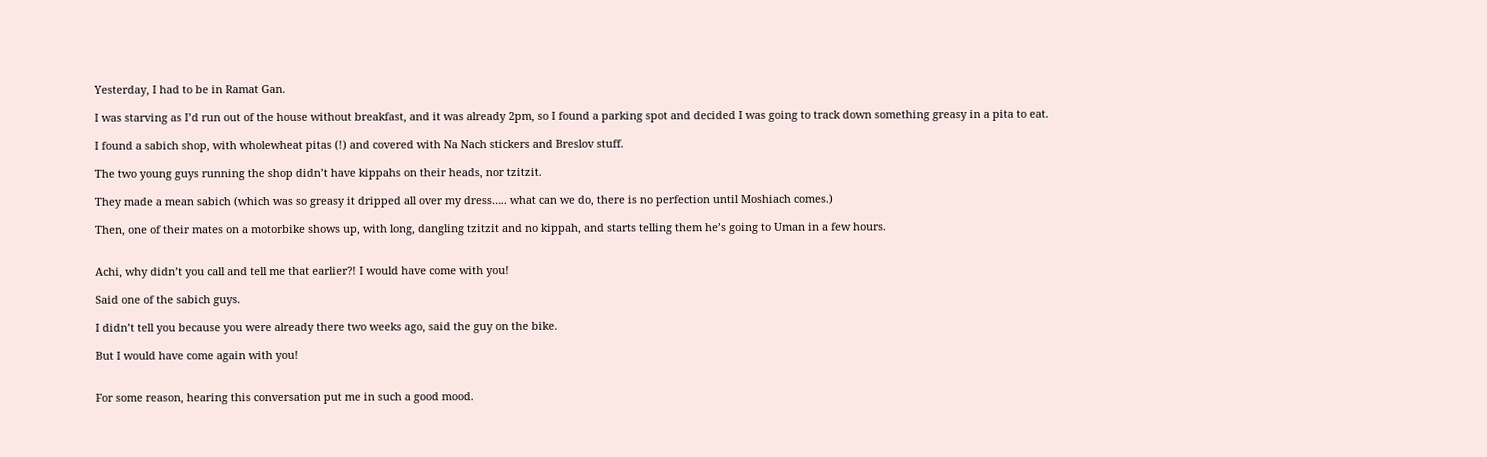Yesterday, I had to be in Ramat Gan.

I was starving as I’d run out of the house without breakfast, and it was already 2pm, so I found a parking spot and decided I was going to track down something greasy in a pita to eat.

I found a sabich shop, with wholewheat pitas (!) and covered with Na Nach stickers and Breslov stuff.

The two young guys running the shop didn’t have kippahs on their heads, nor tzitzit.

They made a mean sabich (which was so greasy it dripped all over my dress….. what can we do, there is no perfection until Moshiach comes.)

Then, one of their mates on a motorbike shows up, with long, dangling tzitzit and no kippah, and starts telling them he’s going to Uman in a few hours.


Achi, why didn’t you call and tell me that earlier?! I would have come with you!

Said one of the sabich guys.

I didn’t tell you because you were already there two weeks ago, said the guy on the bike.

But I would have come again with you!


For some reason, hearing this conversation put me in such a good mood.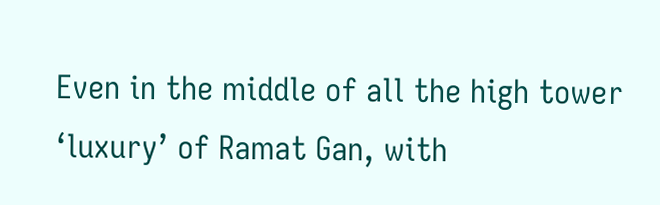Even in the middle of all the high tower ‘luxury’ of Ramat Gan, with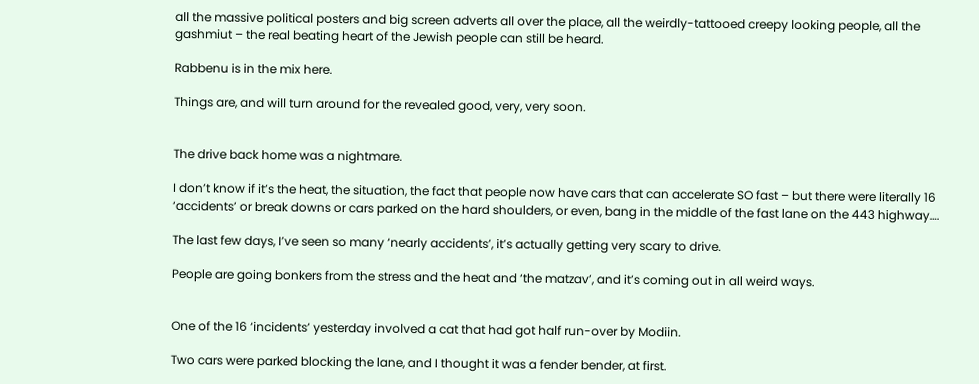all the massive political posters and big screen adverts all over the place, all the weirdly-tattooed creepy looking people, all the gashmiut – the real beating heart of the Jewish people can still be heard.

Rabbenu is in the mix here.

Things are, and will turn around for the revealed good, very, very soon.


The drive back home was a nightmare.

I don’t know if it’s the heat, the situation, the fact that people now have cars that can accelerate SO fast – but there were literally 16 ‘accidents’ or break downs or cars parked on the hard shoulders, or even, bang in the middle of the fast lane on the 443 highway….

The last few days, I’ve seen so many ‘nearly accidents’, it’s actually getting very scary to drive.

People are going bonkers from the stress and the heat and ‘the matzav’, and it’s coming out in all weird ways.


One of the 16 ‘incidents’ yesterday involved a cat that had got half run-over by Modiin.

Two cars were parked blocking the lane, and I thought it was a fender bender, at first.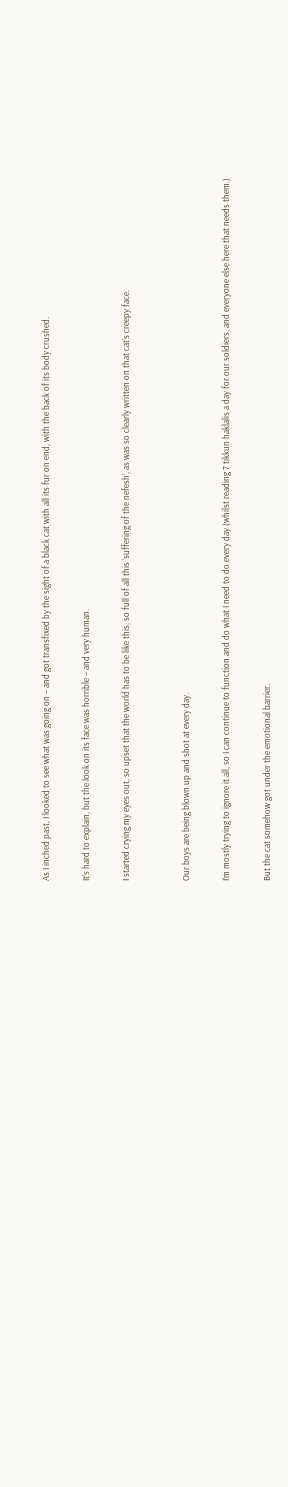As I inched past, I looked to see what was going on – and got transfixed by the sight of a black cat with all its fur on end, with the back of its body crushed.

It’s hard to explain, but the look on its face was horrible – and very human.

I started crying my eyes out, so upset that the world has to be like this, so full of all this ‘suffering of the nefesh’, as was so clearly written on that cat’s creepy face.


Our boys are being blown up and shot at every day.

I’m mostly trying to ignore it all, so I can continue to function and do what I need to do every day (whilst reading 7 tikkun haklalis a day for our soldiers, and everyone else here that needs them.)

But the cat somehow got under the emotional barrier.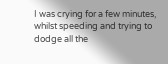I was crying for a few minutes, whilst speeding and trying to dodge all the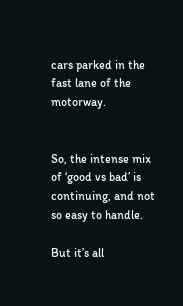cars parked in the fast lane of the motorway.


So, the intense mix of ‘good vs bad’ is continuing, and not so easy to handle.

But it’s all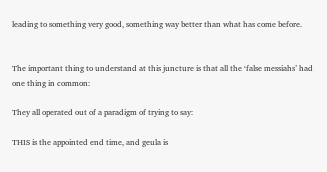leading to something very good, something way better than what has come before.


The important thing to understand at this juncture is that all the ‘false messiahs’ had one thing in common:

They all operated out of a paradigm of trying to say:

THIS is the appointed end time, and geula is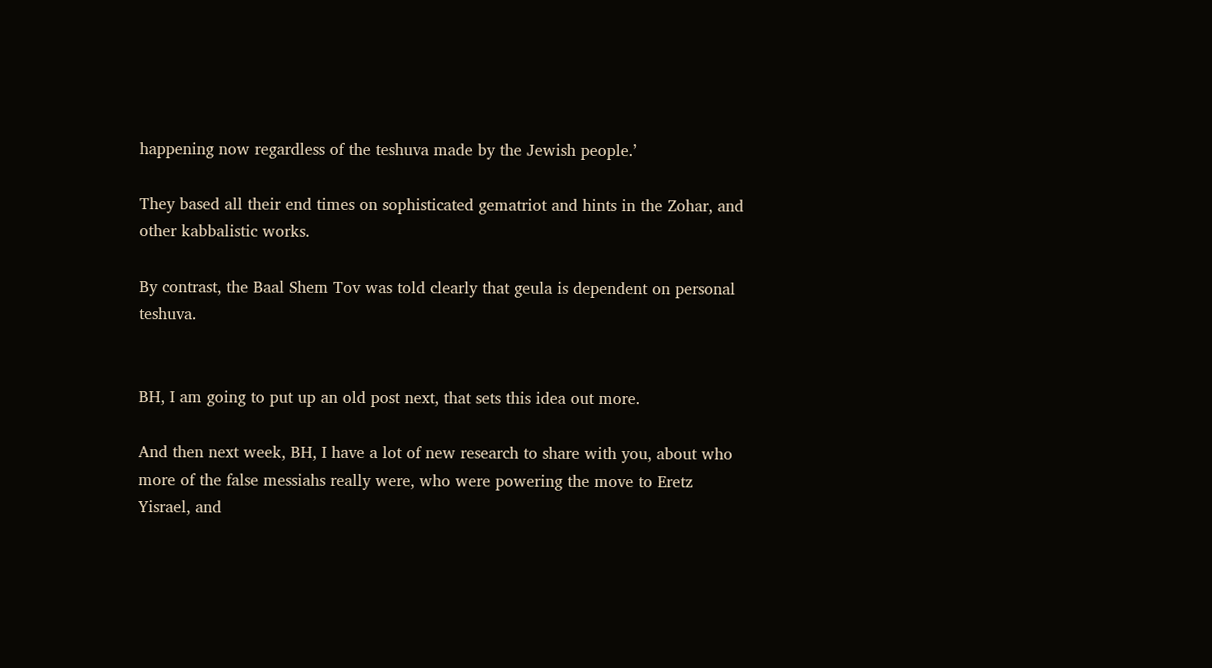happening now regardless of the teshuva made by the Jewish people.’

They based all their end times on sophisticated gematriot and hints in the Zohar, and other kabbalistic works.

By contrast, the Baal Shem Tov was told clearly that geula is dependent on personal teshuva.


BH, I am going to put up an old post next, that sets this idea out more.

And then next week, BH, I have a lot of new research to share with you, about who more of the false messiahs really were, who were powering the move to Eretz Yisrael, and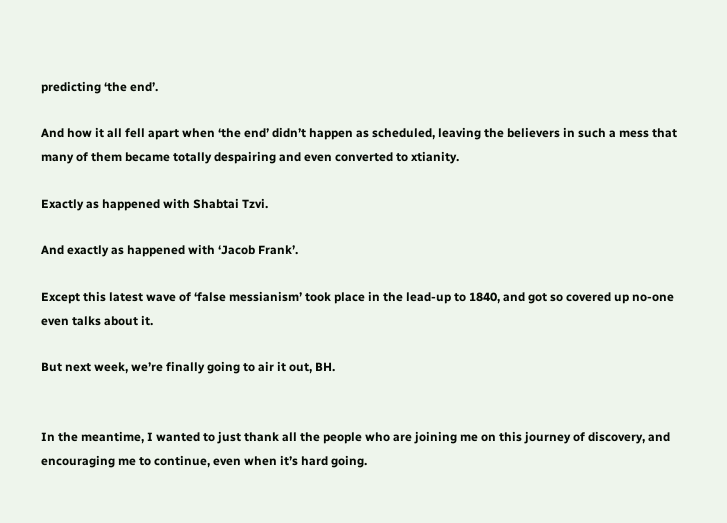predicting ‘the end’.

And how it all fell apart when ‘the end’ didn’t happen as scheduled, leaving the believers in such a mess that many of them became totally despairing and even converted to xtianity.

Exactly as happened with Shabtai Tzvi.

And exactly as happened with ‘Jacob Frank’.

Except this latest wave of ‘false messianism’ took place in the lead-up to 1840, and got so covered up no-one even talks about it.

But next week, we’re finally going to air it out, BH.


In the meantime, I wanted to just thank all the people who are joining me on this journey of discovery, and encouraging me to continue, even when it’s hard going.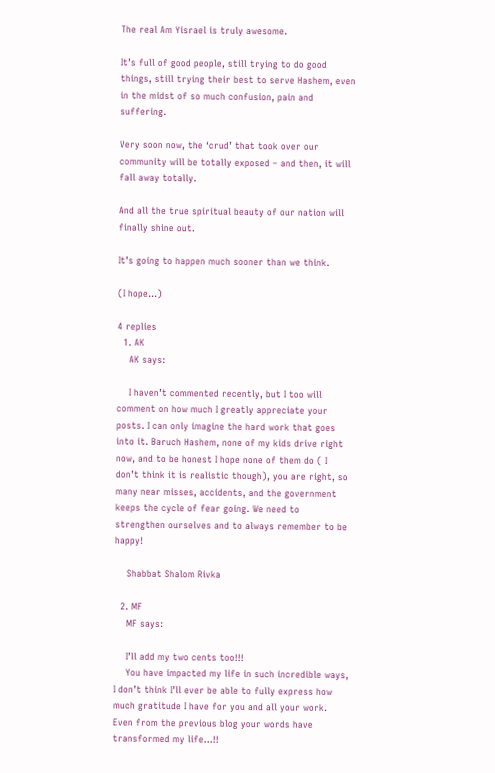The real Am Yisrael is truly awesome.

It’s full of good people, still trying to do good things, still trying their best to serve Hashem, even in the midst of so much confusion, pain and suffering.

Very soon now, the ‘crud’ that took over our community will be totally exposed – and then, it will fall away totally.

And all the true spiritual beauty of our nation will finally shine out.

It’s going to happen much sooner than we think.

(I hope…)

4 replies
  1. AK
    AK says:

    I haven’t commented recently, but I too will comment on how much I greatly appreciate your posts. I can only imagine the hard work that goes into it. Baruch Hashem, none of my kids drive right now, and to be honest I hope none of them do ( I don’t think it is realistic though), you are right, so many near misses, accidents, and the government keeps the cycle of fear going. We need to strengthen ourselves and to always remember to be happy!

    Shabbat Shalom Rivka

  2. MF
    MF says:

    I’ll add my two cents too!!!
    You have impacted my life in such incredible ways, I don’t think I’ll ever be able to fully express how much gratitude I have for you and all your work. Even from the previous blog your words have transformed my life…!!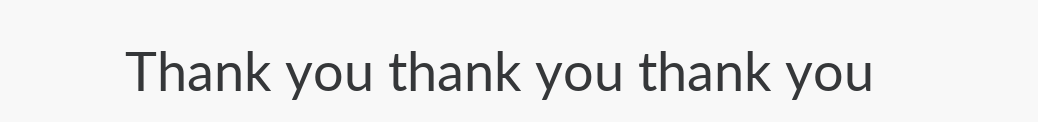Thank you thank you thank you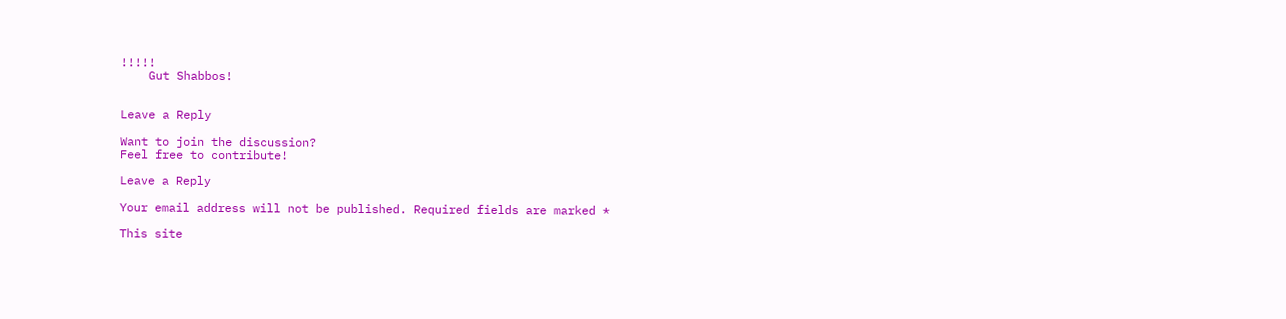!!!!!
    Gut Shabbos!


Leave a Reply

Want to join the discussion?
Feel free to contribute!

Leave a Reply

Your email address will not be published. Required fields are marked *

This site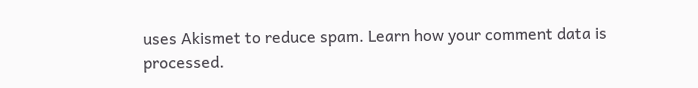uses Akismet to reduce spam. Learn how your comment data is processed.